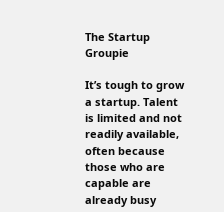The Startup Groupie

It’s tough to grow a startup. Talent is limited and not readily available, often because those who are capable are already busy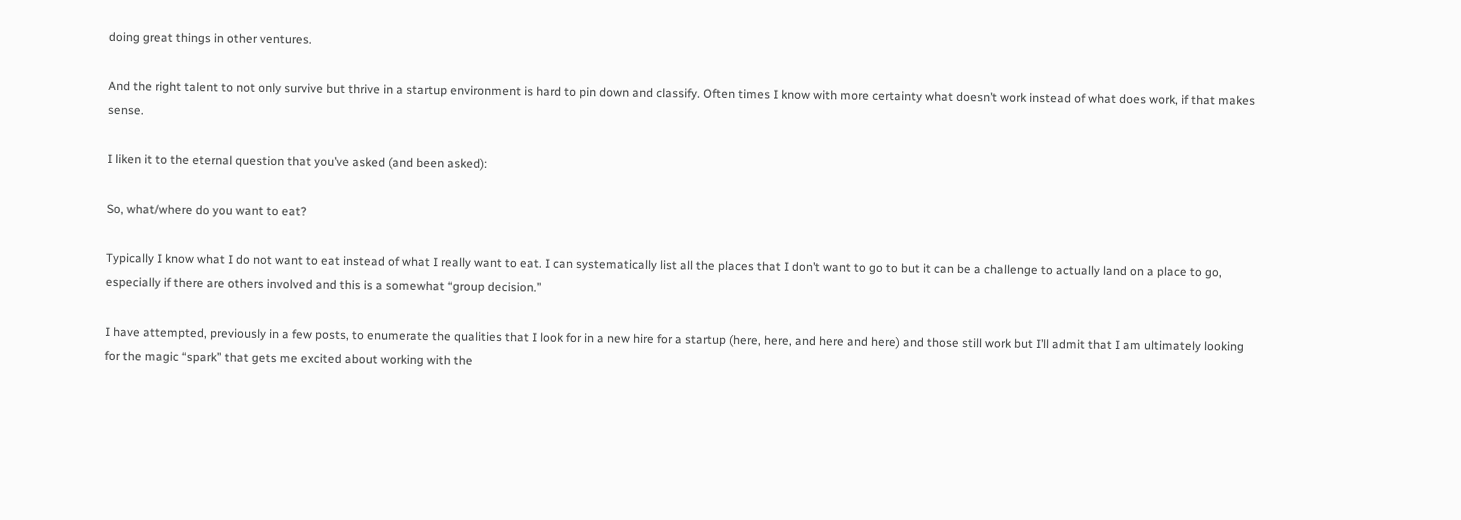doing great things in other ventures.

And the right talent to not only survive but thrive in a startup environment is hard to pin down and classify. Often times I know with more certainty what doesn’t work instead of what does work, if that makes sense.

I liken it to the eternal question that you’ve asked (and been asked):

So, what/where do you want to eat?

Typically I know what I do not want to eat instead of what I really want to eat. I can systematically list all the places that I don’t want to go to but it can be a challenge to actually land on a place to go, especially if there are others involved and this is a somewhat “group decision.”

I have attempted, previously in a few posts, to enumerate the qualities that I look for in a new hire for a startup (here, here, and here and here) and those still work but I’ll admit that I am ultimately looking for the magic “spark” that gets me excited about working with the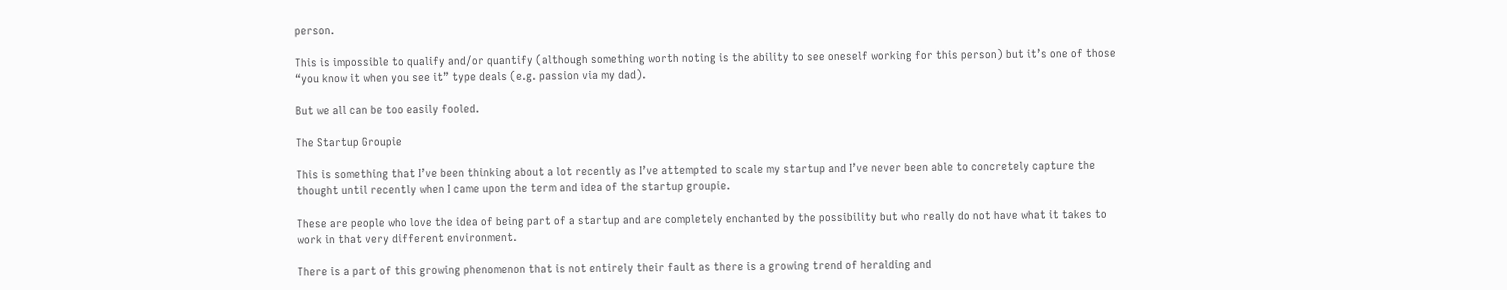person.

This is impossible to qualify and/or quantify (although something worth noting is the ability to see oneself working for this person) but it’s one of those “you know it when you see it” type deals (e.g. passion via my dad).

But we all can be too easily fooled.

The Startup Groupie

This is something that I’ve been thinking about a lot recently as I’ve attempted to scale my startup and I’ve never been able to concretely capture the thought until recently when I came upon the term and idea of the startup groupie.

These are people who love the idea of being part of a startup and are completely enchanted by the possibility but who really do not have what it takes to work in that very different environment.

There is a part of this growing phenomenon that is not entirely their fault as there is a growing trend of heralding and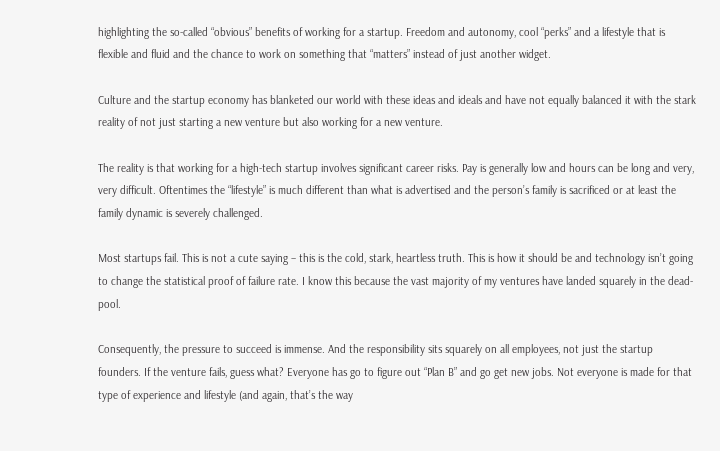highlighting the so-called “obvious” benefits of working for a startup. Freedom and autonomy, cool “perks” and a lifestyle that is flexible and fluid and the chance to work on something that “matters” instead of just another widget.

Culture and the startup economy has blanketed our world with these ideas and ideals and have not equally balanced it with the stark reality of not just starting a new venture but also working for a new venture.

The reality is that working for a high-tech startup involves significant career risks. Pay is generally low and hours can be long and very, very difficult. Oftentimes the “lifestyle” is much different than what is advertised and the person’s family is sacrificed or at least the family dynamic is severely challenged.

Most startups fail. This is not a cute saying – this is the cold, stark, heartless truth. This is how it should be and technology isn’t going to change the statistical proof of failure rate. I know this because the vast majority of my ventures have landed squarely in the dead-pool.

Consequently, the pressure to succeed is immense. And the responsibility sits squarely on all employees, not just the startup founders. If the venture fails, guess what? Everyone has go to figure out “Plan B” and go get new jobs. Not everyone is made for that type of experience and lifestyle (and again, that’s the way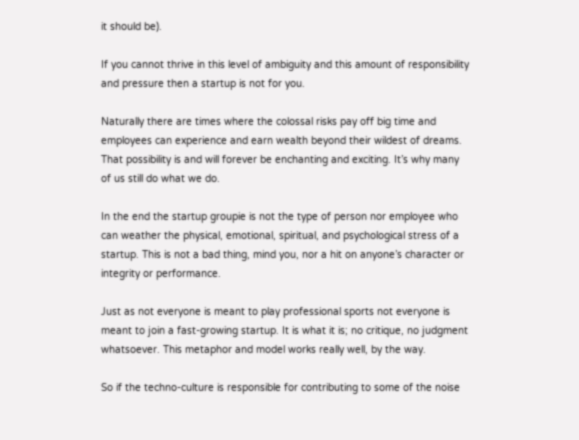it should be).

If you cannot thrive in this level of ambiguity and this amount of responsibility and pressure then a startup is not for you.

Naturally there are times where the colossal risks pay off big time and employees can experience and earn wealth beyond their wildest of dreams. That possibility is and will forever be enchanting and exciting. It’s why many of us still do what we do.

In the end the startup groupie is not the type of person nor employee who can weather the physical, emotional, spiritual, and psychological stress of a startup. This is not a bad thing, mind you, nor a hit on anyone’s character or integrity or performance.

Just as not everyone is meant to play professional sports not everyone is meant to join a fast-growing startup. It is what it is; no critique, no judgment whatsoever. This metaphor and model works really well, by the way.

So if the techno-culture is responsible for contributing to some of the noise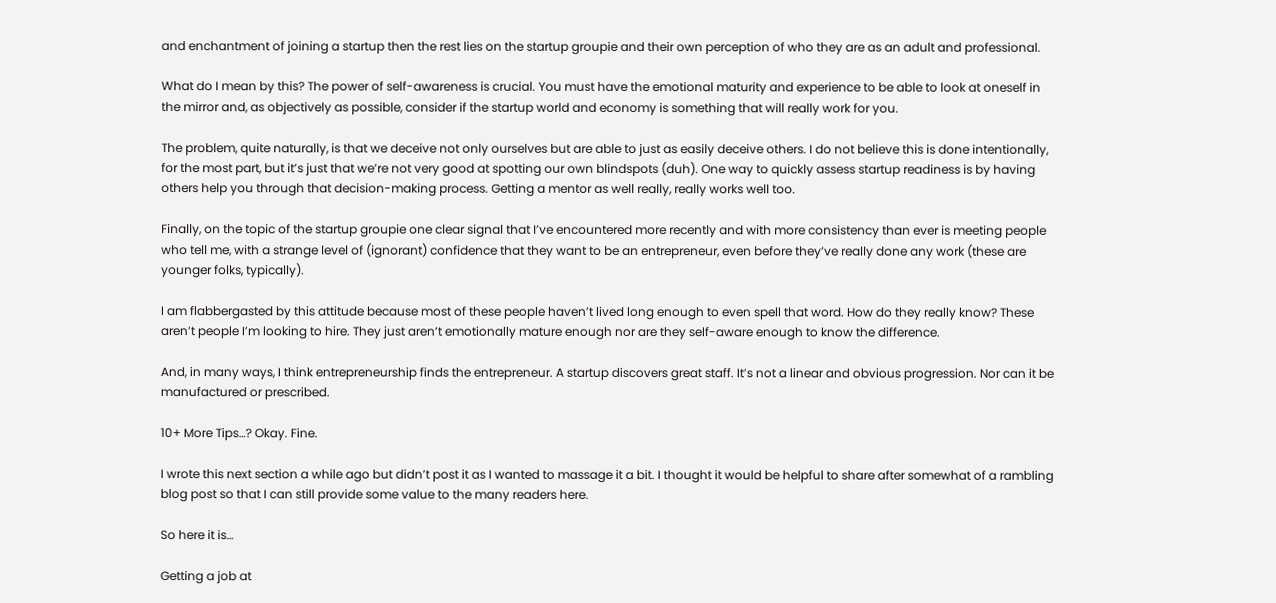and enchantment of joining a startup then the rest lies on the startup groupie and their own perception of who they are as an adult and professional.

What do I mean by this? The power of self-awareness is crucial. You must have the emotional maturity and experience to be able to look at oneself in the mirror and, as objectively as possible, consider if the startup world and economy is something that will really work for you.

The problem, quite naturally, is that we deceive not only ourselves but are able to just as easily deceive others. I do not believe this is done intentionally, for the most part, but it’s just that we’re not very good at spotting our own blindspots (duh). One way to quickly assess startup readiness is by having others help you through that decision-making process. Getting a mentor as well really, really works well too.

Finally, on the topic of the startup groupie one clear signal that I’ve encountered more recently and with more consistency than ever is meeting people who tell me, with a strange level of (ignorant) confidence that they want to be an entrepreneur, even before they’ve really done any work (these are younger folks, typically).

I am flabbergasted by this attitude because most of these people haven’t lived long enough to even spell that word. How do they really know? These aren’t people I’m looking to hire. They just aren’t emotionally mature enough nor are they self-aware enough to know the difference.

And, in many ways, I think entrepreneurship finds the entrepreneur. A startup discovers great staff. It’s not a linear and obvious progression. Nor can it be manufactured or prescribed.

10+ More Tips…? Okay. Fine.

I wrote this next section a while ago but didn’t post it as I wanted to massage it a bit. I thought it would be helpful to share after somewhat of a rambling blog post so that I can still provide some value to the many readers here.

So here it is…

Getting a job at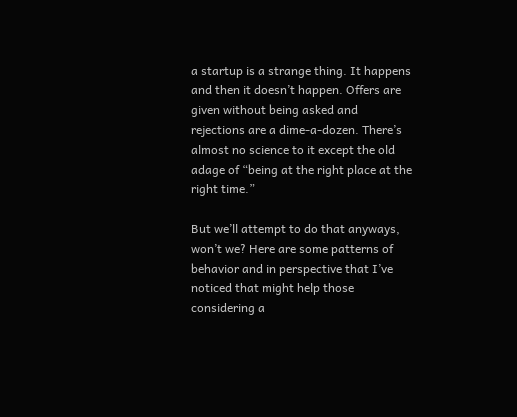a startup is a strange thing. It happens and then it doesn’t happen. Offers are given without being asked and rejections are a dime-a-dozen. There’s almost no science to it except the old adage of “being at the right place at the right time.”

But we’ll attempt to do that anyways, won’t we? Here are some patterns of behavior and in perspective that I’ve noticed that might help those considering a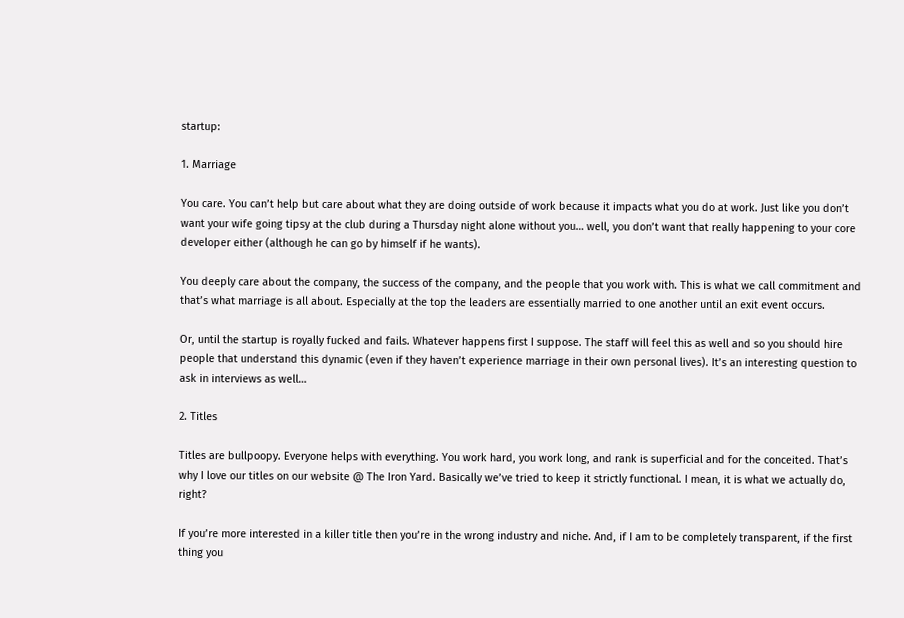startup:

1. Marriage

You care. You can’t help but care about what they are doing outside of work because it impacts what you do at work. Just like you don’t want your wife going tipsy at the club during a Thursday night alone without you… well, you don’t want that really happening to your core developer either (although he can go by himself if he wants).

You deeply care about the company, the success of the company, and the people that you work with. This is what we call commitment and that’s what marriage is all about. Especially at the top the leaders are essentially married to one another until an exit event occurs.

Or, until the startup is royally fucked and fails. Whatever happens first I suppose. The staff will feel this as well and so you should hire people that understand this dynamic (even if they haven’t experience marriage in their own personal lives). It’s an interesting question to ask in interviews as well…

2. Titles

Titles are bullpoopy. Everyone helps with everything. You work hard, you work long, and rank is superficial and for the conceited. That’s why I love our titles on our website @ The Iron Yard. Basically we’ve tried to keep it strictly functional. I mean, it is what we actually do, right?

If you’re more interested in a killer title then you’re in the wrong industry and niche. And, if I am to be completely transparent, if the first thing you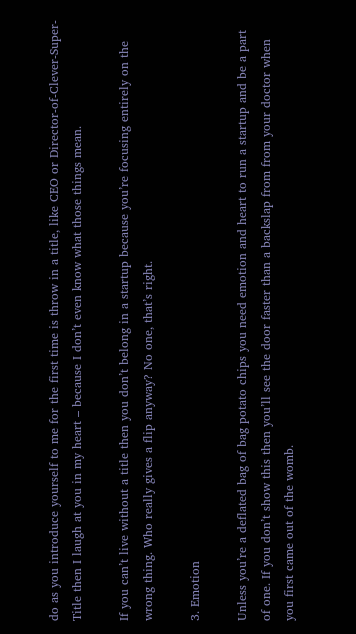do as you introduce yourself to me for the first time is throw in a title, like CEO or Director-of-Clever-Super-Title then I laugh at you in my heart – because I don’t even know what those things mean.

If you can’t live without a title then you don’t belong in a startup because you’re focusing entirely on the wrong thing. Who really gives a flip anyway? No one, that’s right.

3. Emotion

Unless you’re a deflated bag of bag potato chips you need emotion and heart to run a startup and be a part of one. If you don’t show this then you’ll see the door faster than a backslap from from your doctor when you first came out of the womb.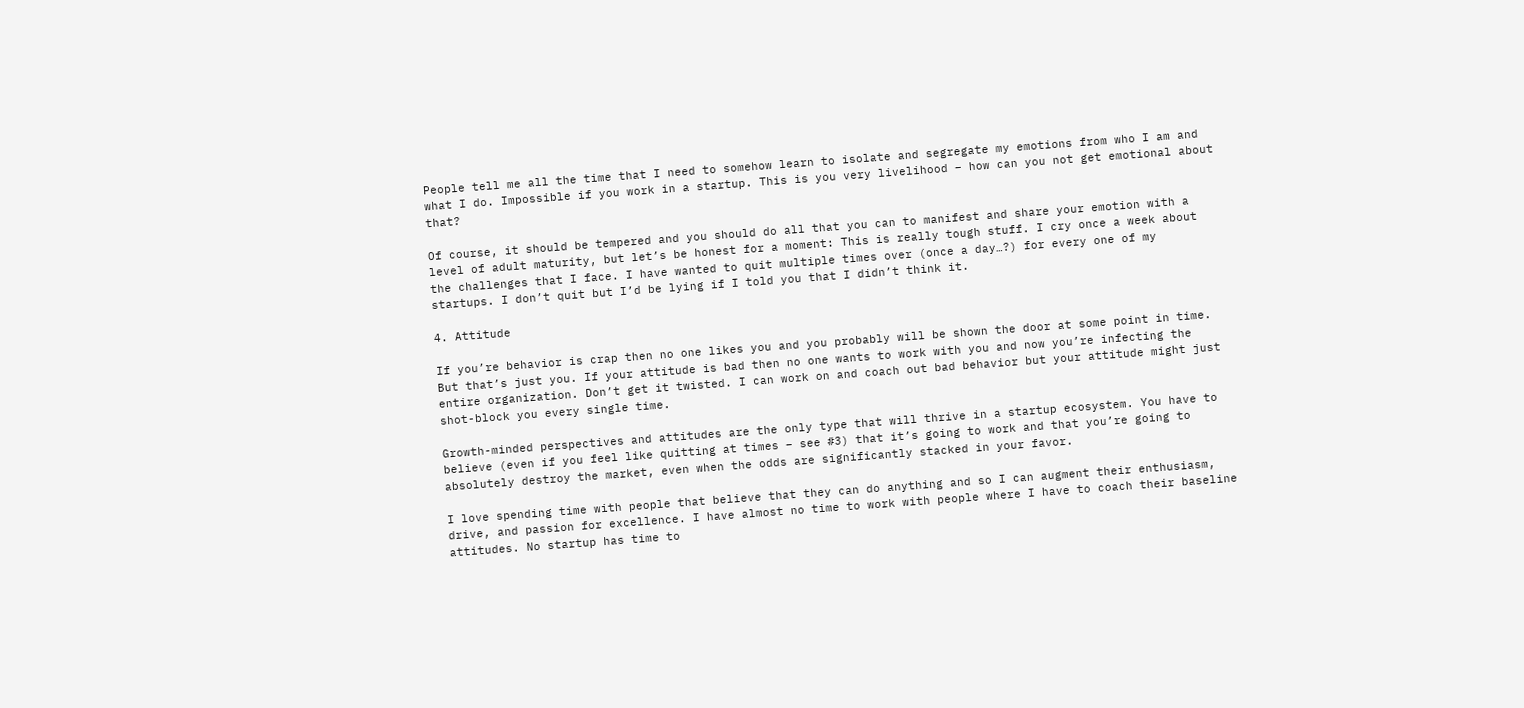People tell me all the time that I need to somehow learn to isolate and segregate my emotions from who I am and what I do. Impossible if you work in a startup. This is you very livelihood – how can you not get emotional about that?

Of course, it should be tempered and you should do all that you can to manifest and share your emotion with a level of adult maturity, but let’s be honest for a moment: This is really tough stuff. I cry once a week about the challenges that I face. I have wanted to quit multiple times over (once a day…?) for every one of my startups. I don’t quit but I’d be lying if I told you that I didn’t think it.

4. Attitude

If you’re behavior is crap then no one likes you and you probably will be shown the door at some point in time. But that’s just you. If your attitude is bad then no one wants to work with you and now you’re infecting the entire organization. Don’t get it twisted. I can work on and coach out bad behavior but your attitude might just shot-block you every single time.

Growth-minded perspectives and attitudes are the only type that will thrive in a startup ecosystem. You have to believe (even if you feel like quitting at times – see #3) that it’s going to work and that you’re going to absolutely destroy the market, even when the odds are significantly stacked in your favor.

I love spending time with people that believe that they can do anything and so I can augment their enthusiasm, drive, and passion for excellence. I have almost no time to work with people where I have to coach their baseline attitudes. No startup has time to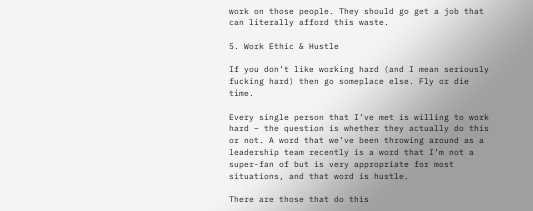work on those people. They should go get a job that can literally afford this waste.

5. Work Ethic & Hustle

If you don’t like working hard (and I mean seriously fucking hard) then go someplace else. Fly or die time.

Every single person that I’ve met is willing to work hard – the question is whether they actually do this or not. A word that we’ve been throwing around as a leadership team recently is a word that I’m not a super-fan of but is very appropriate for most situations, and that word is hustle.

There are those that do this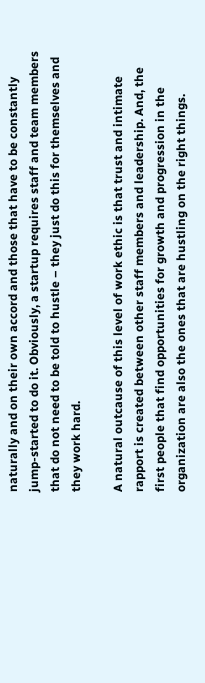naturally and on their own accord and those that have to be constantly jump-started to do it. Obviously, a startup requires staff and team members that do not need to be told to hustle – they just do this for themselves and they work hard.

A natural outcause of this level of work ethic is that trust and intimate rapport is created between other staff members and leadership. And, the first people that find opportunities for growth and progression in the organization are also the ones that are hustling on the right things.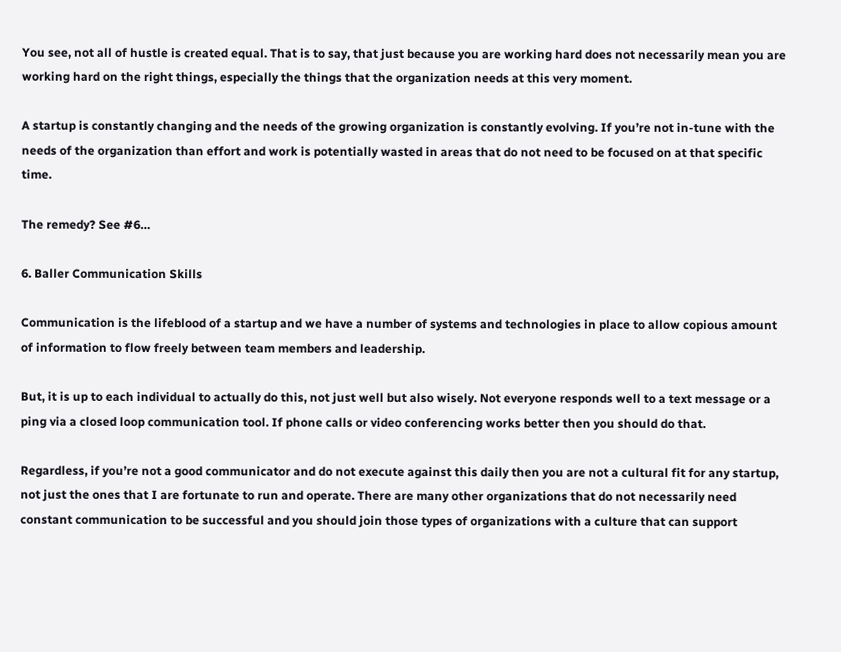You see, not all of hustle is created equal. That is to say, that just because you are working hard does not necessarily mean you are working hard on the right things, especially the things that the organization needs at this very moment.

A startup is constantly changing and the needs of the growing organization is constantly evolving. If you’re not in-tune with the needs of the organization than effort and work is potentially wasted in areas that do not need to be focused on at that specific time.

The remedy? See #6…

6. Baller Communication Skills

Communication is the lifeblood of a startup and we have a number of systems and technologies in place to allow copious amount of information to flow freely between team members and leadership.

But, it is up to each individual to actually do this, not just well but also wisely. Not everyone responds well to a text message or a ping via a closed loop communication tool. If phone calls or video conferencing works better then you should do that.

Regardless, if you’re not a good communicator and do not execute against this daily then you are not a cultural fit for any startup, not just the ones that I are fortunate to run and operate. There are many other organizations that do not necessarily need constant communication to be successful and you should join those types of organizations with a culture that can support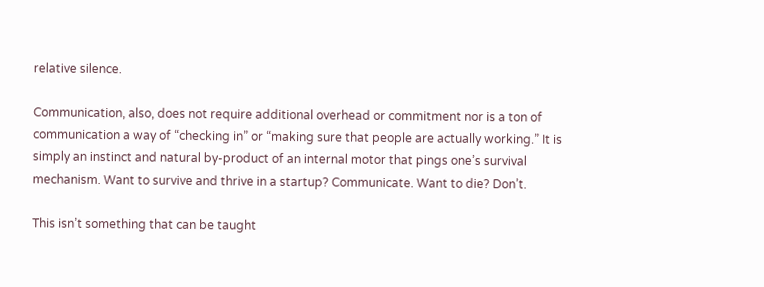relative silence.

Communication, also, does not require additional overhead or commitment nor is a ton of communication a way of “checking in” or “making sure that people are actually working.” It is simply an instinct and natural by-product of an internal motor that pings one’s survival mechanism. Want to survive and thrive in a startup? Communicate. Want to die? Don’t.

This isn’t something that can be taught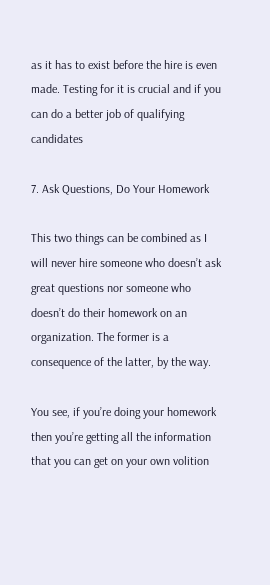as it has to exist before the hire is even made. Testing for it is crucial and if you can do a better job of qualifying candidates

7. Ask Questions, Do Your Homework

This two things can be combined as I will never hire someone who doesn’t ask great questions nor someone who doesn’t do their homework on an organization. The former is a consequence of the latter, by the way.

You see, if you’re doing your homework then you’re getting all the information that you can get on your own volition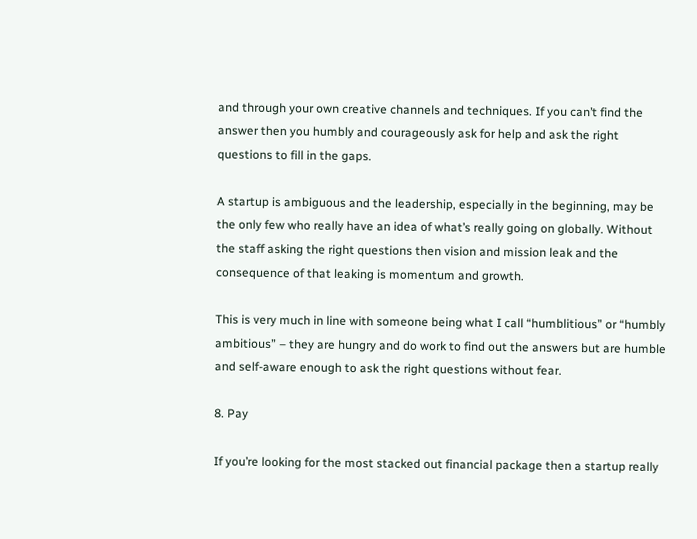and through your own creative channels and techniques. If you can’t find the answer then you humbly and courageously ask for help and ask the right questions to fill in the gaps.

A startup is ambiguous and the leadership, especially in the beginning, may be the only few who really have an idea of what’s really going on globally. Without the staff asking the right questions then vision and mission leak and the consequence of that leaking is momentum and growth.

This is very much in line with someone being what I call “humblitious” or “humbly ambitious” – they are hungry and do work to find out the answers but are humble and self-aware enough to ask the right questions without fear.

8. Pay

If you’re looking for the most stacked out financial package then a startup really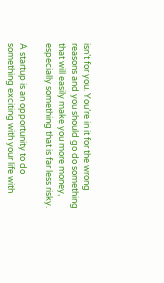isn’t for you. You’re in it for the wrong reasons and you should go do something that will easily make you more money, especially something that is far less risky.

A startup is an opportunity to do something exciting with your life with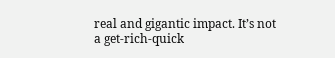real and gigantic impact. It’s not a get-rich-quick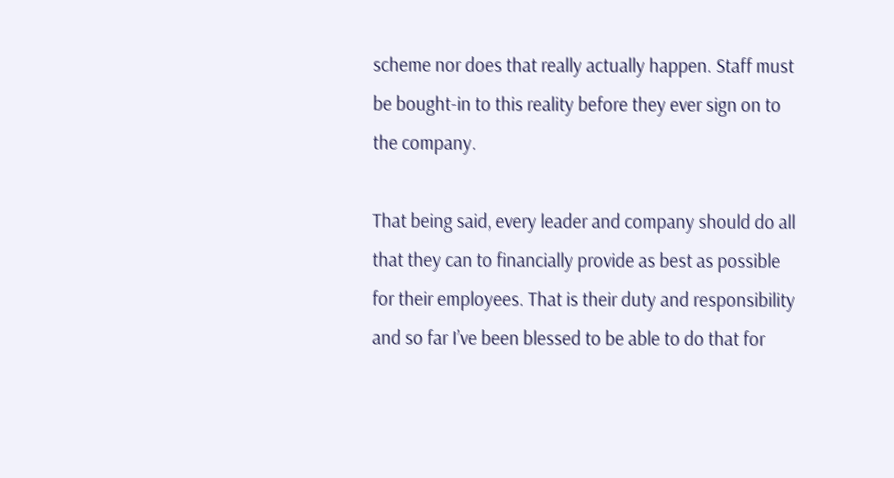scheme nor does that really actually happen. Staff must be bought-in to this reality before they ever sign on to the company.

That being said, every leader and company should do all that they can to financially provide as best as possible for their employees. That is their duty and responsibility and so far I’ve been blessed to be able to do that for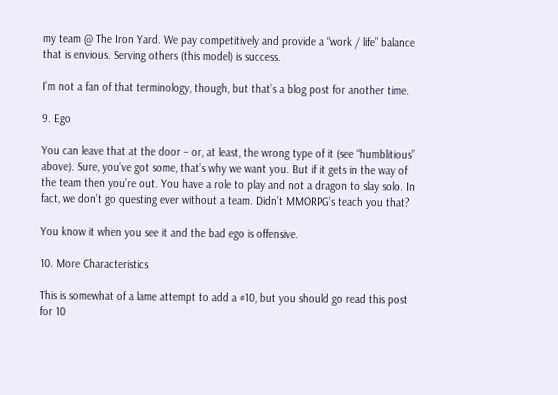my team @ The Iron Yard. We pay competitively and provide a “work / life” balance that is envious. Serving others (this model) is success.

I’m not a fan of that terminology, though, but that’s a blog post for another time.

9. Ego

You can leave that at the door – or, at least, the wrong type of it (see “humblitious” above). Sure, you’ve got some, that’s why we want you. But if it gets in the way of the team then you’re out. You have a role to play and not a dragon to slay solo. In fact, we don’t go questing ever without a team. Didn’t MMORPG’s teach you that?

You know it when you see it and the bad ego is offensive.

10. More Characteristics

This is somewhat of a lame attempt to add a #10, but you should go read this post for 10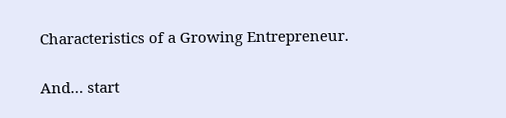Characteristics of a Growing Entrepreneur.

And… start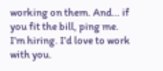working on them. And… if you fit the bill, ping me. I’m hiring. I’d love to work with you.